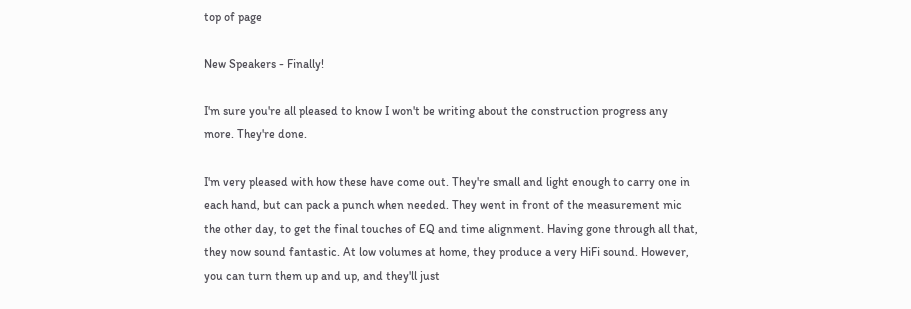top of page

New Speakers - Finally!

I'm sure you're all pleased to know I won't be writing about the construction progress any more. They're done.

I'm very pleased with how these have come out. They're small and light enough to carry one in each hand, but can pack a punch when needed. They went in front of the measurement mic the other day, to get the final touches of EQ and time alignment. Having gone through all that, they now sound fantastic. At low volumes at home, they produce a very HiFi sound. However, you can turn them up and up, and they'll just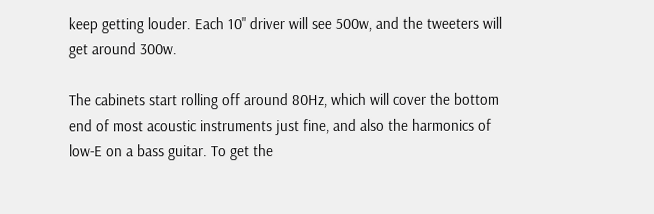keep getting louder. Each 10" driver will see 500w, and the tweeters will get around 300w.

The cabinets start rolling off around 80Hz, which will cover the bottom end of most acoustic instruments just fine, and also the harmonics of low-E on a bass guitar. To get the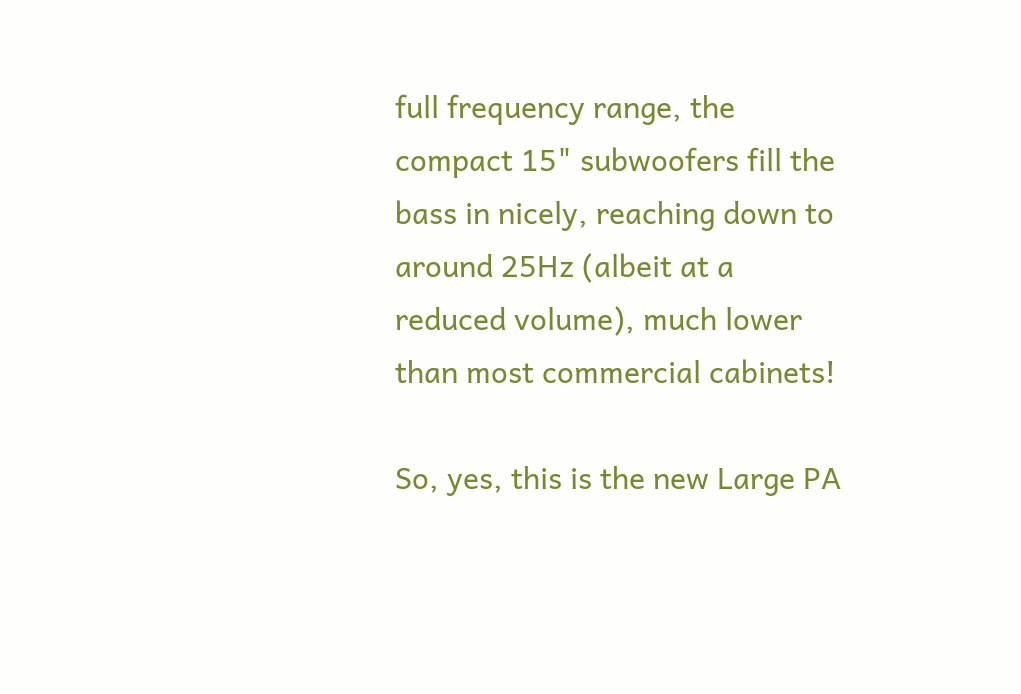full frequency range, the compact 15" subwoofers fill the bass in nicely, reaching down to around 25Hz (albeit at a reduced volume), much lower than most commercial cabinets!

So, yes, this is the new Large PA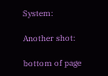System:

Another shot:

bottom of page